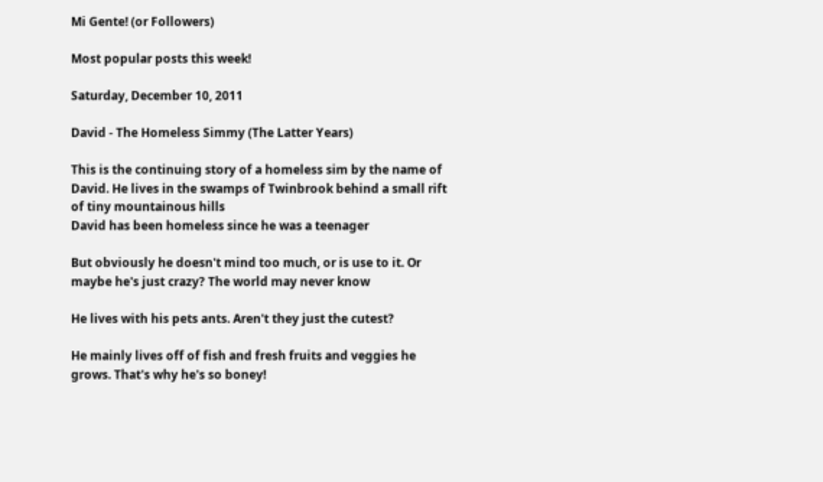Mi Gente! (or Followers)

Most popular posts this week!

Saturday, December 10, 2011

David - The Homeless Simmy (The Latter Years)

This is the continuing story of a homeless sim by the name of David. He lives in the swamps of Twinbrook behind a small rift of tiny mountainous hills
David has been homeless since he was a teenager

But obviously he doesn't mind too much, or is use to it. Or maybe he's just crazy? The world may never know

He lives with his pets ants. Aren't they just the cutest?

He mainly lives off of fish and fresh fruits and veggies he grows. That's why he's so boney!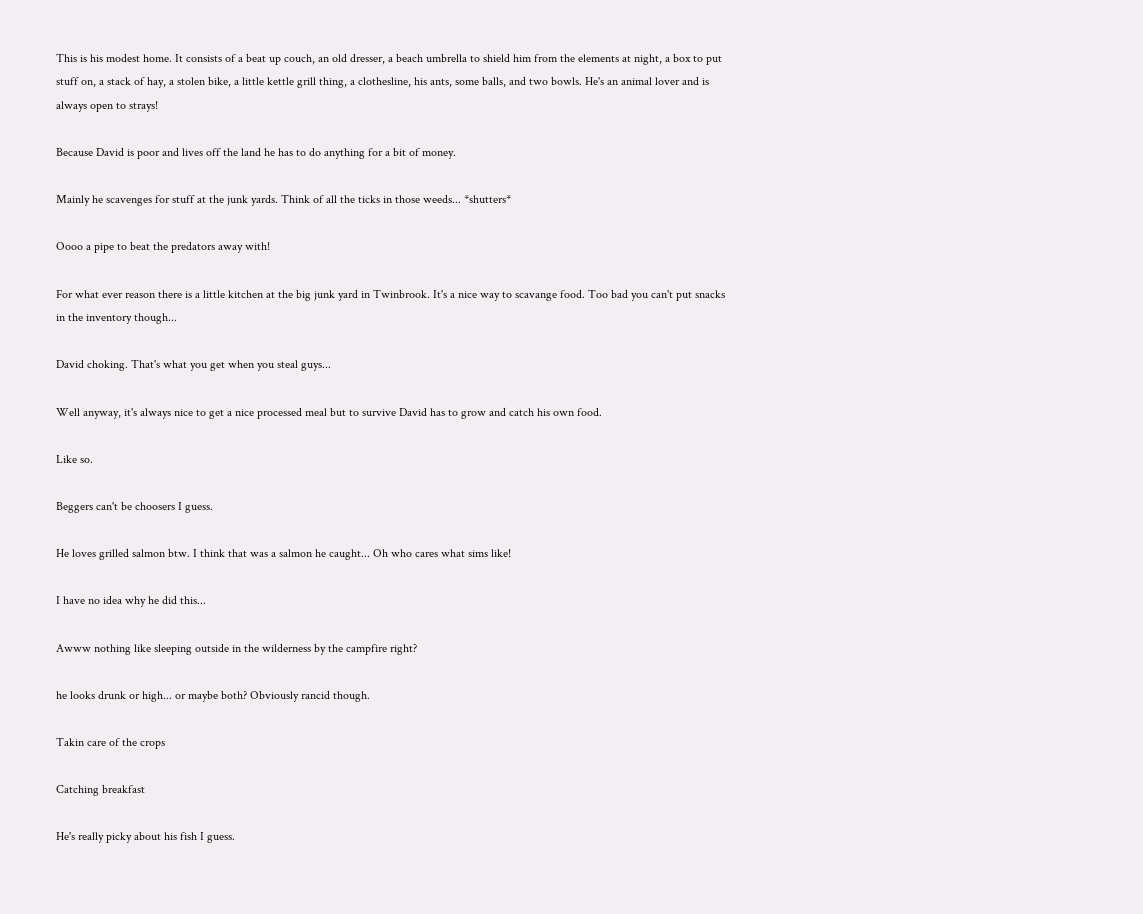This is his modest home. It consists of a beat up couch, an old dresser, a beach umbrella to shield him from the elements at night, a box to put stuff on, a stack of hay, a stolen bike, a little kettle grill thing, a clothesline, his ants, some balls, and two bowls. He's an animal lover and is always open to strays!

Because David is poor and lives off the land he has to do anything for a bit of money.

Mainly he scavenges for stuff at the junk yards. Think of all the ticks in those weeds... *shutters*

Oooo a pipe to beat the predators away with!

For what ever reason there is a little kitchen at the big junk yard in Twinbrook. It's a nice way to scavange food. Too bad you can't put snacks in the inventory though...

David choking. That's what you get when you steal guys...

Well anyway, it's always nice to get a nice processed meal but to survive David has to grow and catch his own food.

Like so.

Beggers can't be choosers I guess.

He loves grilled salmon btw. I think that was a salmon he caught... Oh who cares what sims like!

I have no idea why he did this...

Awww nothing like sleeping outside in the wilderness by the campfire right?

he looks drunk or high... or maybe both? Obviously rancid though.

Takin care of the crops

Catching breakfast

He's really picky about his fish I guess.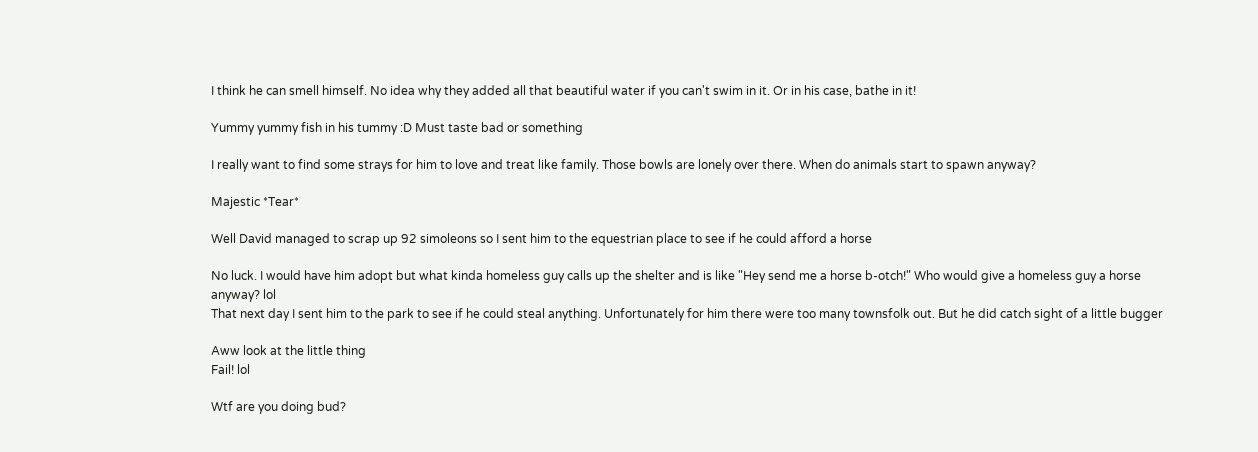I think he can smell himself. No idea why they added all that beautiful water if you can't swim in it. Or in his case, bathe in it!

Yummy yummy fish in his tummy :D Must taste bad or something

I really want to find some strays for him to love and treat like family. Those bowls are lonely over there. When do animals start to spawn anyway?

Majestic *Tear*

Well David managed to scrap up 92 simoleons so I sent him to the equestrian place to see if he could afford a horse

No luck. I would have him adopt but what kinda homeless guy calls up the shelter and is like "Hey send me a horse b-otch!" Who would give a homeless guy a horse anyway? lol
That next day I sent him to the park to see if he could steal anything. Unfortunately for him there were too many townsfolk out. But he did catch sight of a little bugger

Aww look at the little thing
Fail! lol

Wtf are you doing bud?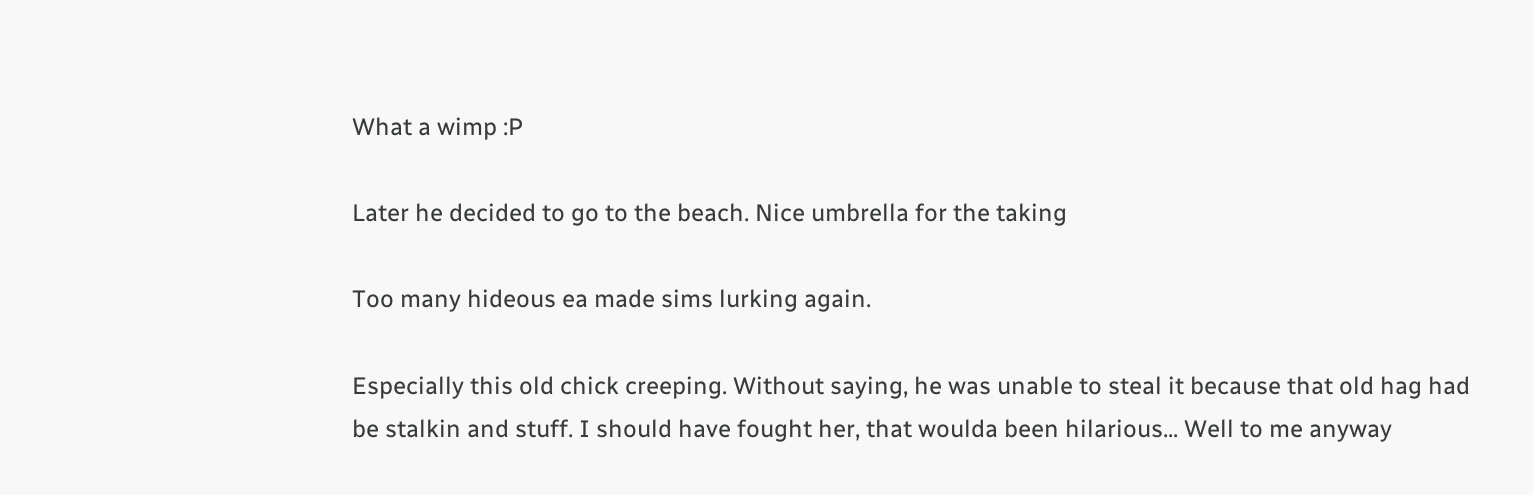What a wimp :P

Later he decided to go to the beach. Nice umbrella for the taking

Too many hideous ea made sims lurking again.

Especially this old chick creeping. Without saying, he was unable to steal it because that old hag had be stalkin and stuff. I should have fought her, that woulda been hilarious... Well to me anyway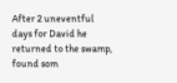After 2 uneventful days for David he returned to the swamp, found som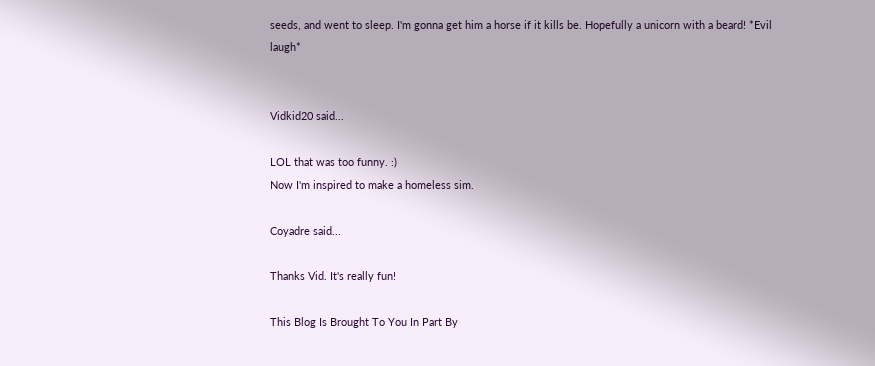seeds, and went to sleep. I'm gonna get him a horse if it kills be. Hopefully a unicorn with a beard! *Evil laugh*


Vidkid20 said...

LOL that was too funny. :)
Now I'm inspired to make a homeless sim.

Coyadre said...

Thanks Vid. It's really fun!

This Blog Is Brought To You In Part By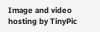Image and video hosting by TinyPic